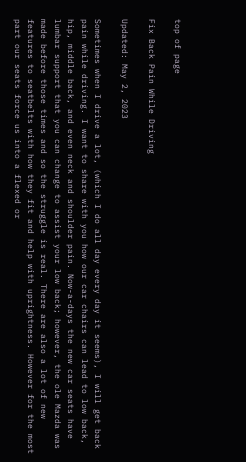top of page

Fix Back Pain While Driving

Updated: May 2, 2023

Sometimes when I drive a lot, (which I do all day every day it seems), I will get back pain while driving. I want to share with you how our car chairs can lead to low back, hip, middle back, and even neck and shoulder pain. Now-a-days the new car seats have lumbar support that you can change to assist your low back; however, the ole Mazda was made before those times and so the struggle is real. There are also a lot of new features to seatbelts with how they fit and help with uprightness. However for the most part our seats force us into a flexed or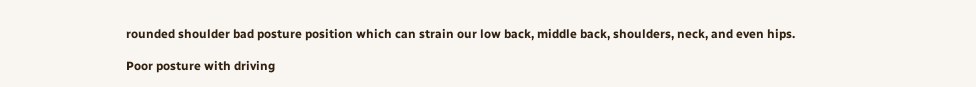rounded shoulder bad posture position which can strain our low back, middle back, shoulders, neck, and even hips.

Poor posture with driving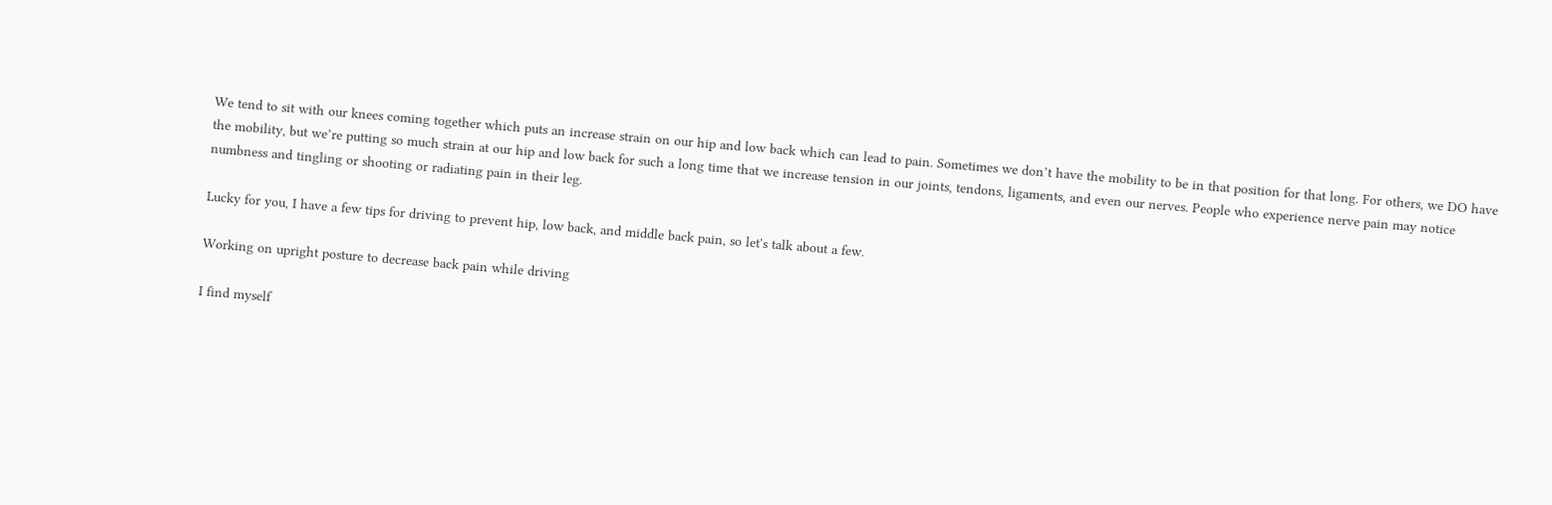We tend to sit with our knees coming together which puts an increase strain on our hip and low back which can lead to pain. Sometimes we don’t have the mobility to be in that position for that long. For others, we DO have the mobility, but we’re putting so much strain at our hip and low back for such a long time that we increase tension in our joints, tendons, ligaments, and even our nerves. People who experience nerve pain may notice numbness and tingling or shooting or radiating pain in their leg.

Lucky for you, I have a few tips for driving to prevent hip, low back, and middle back pain, so let's talk about a few.

Working on upright posture to decrease back pain while driving

I find myself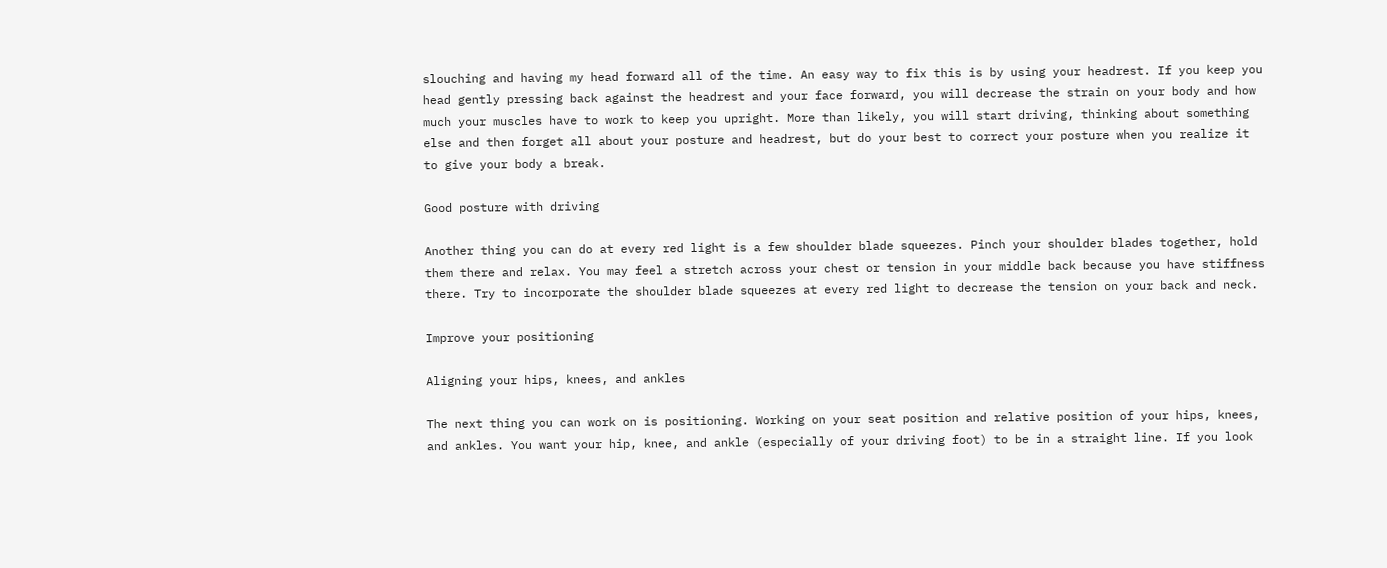slouching and having my head forward all of the time. An easy way to fix this is by using your headrest. If you keep you head gently pressing back against the headrest and your face forward, you will decrease the strain on your body and how much your muscles have to work to keep you upright. More than likely, you will start driving, thinking about something else and then forget all about your posture and headrest, but do your best to correct your posture when you realize it to give your body a break.

Good posture with driving

Another thing you can do at every red light is a few shoulder blade squeezes. Pinch your shoulder blades together, hold them there and relax. You may feel a stretch across your chest or tension in your middle back because you have stiffness there. Try to incorporate the shoulder blade squeezes at every red light to decrease the tension on your back and neck.

Improve your positioning

Aligning your hips, knees, and ankles

The next thing you can work on is positioning. Working on your seat position and relative position of your hips, knees, and ankles. You want your hip, knee, and ankle (especially of your driving foot) to be in a straight line. If you look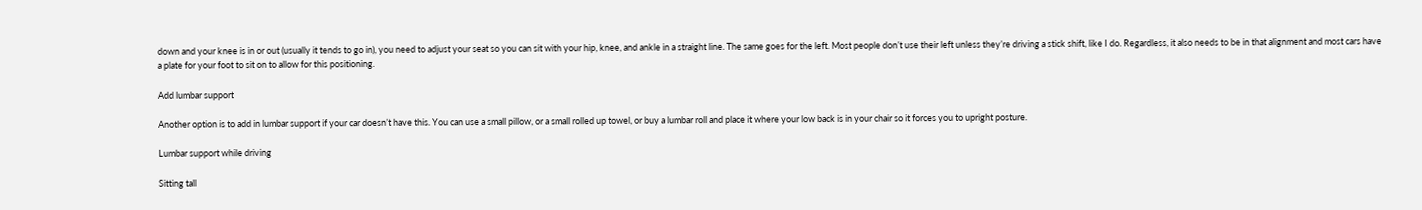down and your knee is in or out (usually it tends to go in), you need to adjust your seat so you can sit with your hip, knee, and ankle in a straight line. The same goes for the left. Most people don’t use their left unless they’re driving a stick shift, like I do. Regardless, it also needs to be in that alignment and most cars have a plate for your foot to sit on to allow for this positioning.

Add lumbar support

Another option is to add in lumbar support if your car doesn’t have this. You can use a small pillow, or a small rolled up towel, or buy a lumbar roll and place it where your low back is in your chair so it forces you to upright posture.

Lumbar support while driving

Sitting tall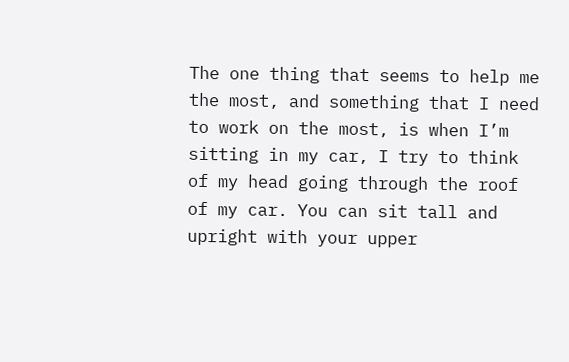The one thing that seems to help me the most, and something that I need to work on the most, is when I’m sitting in my car, I try to think of my head going through the roof of my car. You can sit tall and upright with your upper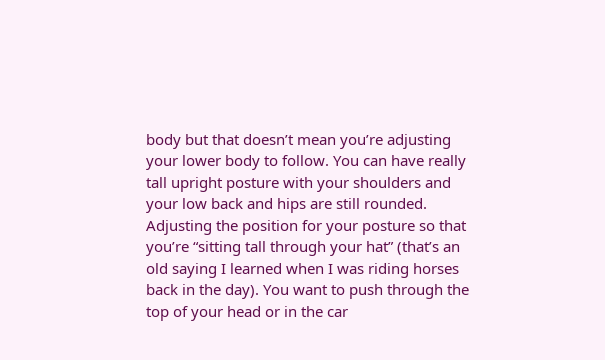body but that doesn’t mean you’re adjusting your lower body to follow. You can have really tall upright posture with your shoulders and your low back and hips are still rounded. Adjusting the position for your posture so that you’re “sitting tall through your hat” (that’s an old saying I learned when I was riding horses back in the day). You want to push through the top of your head or in the car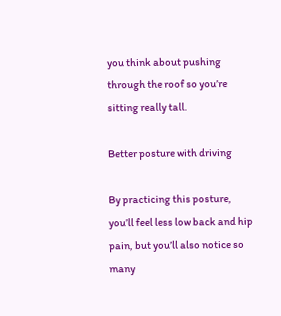you think about pushing through the roof so you’re sitting really tall.

Better posture with driving

By practicing this posture, you’ll feel less low back and hip pain, but you’ll also notice so many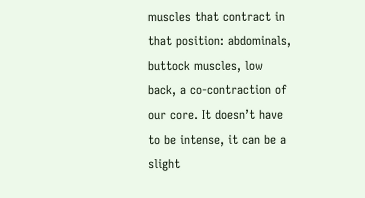muscles that contract in that position: abdominals, buttock muscles, low back, a co-contraction of our core. It doesn’t have to be intense, it can be a slight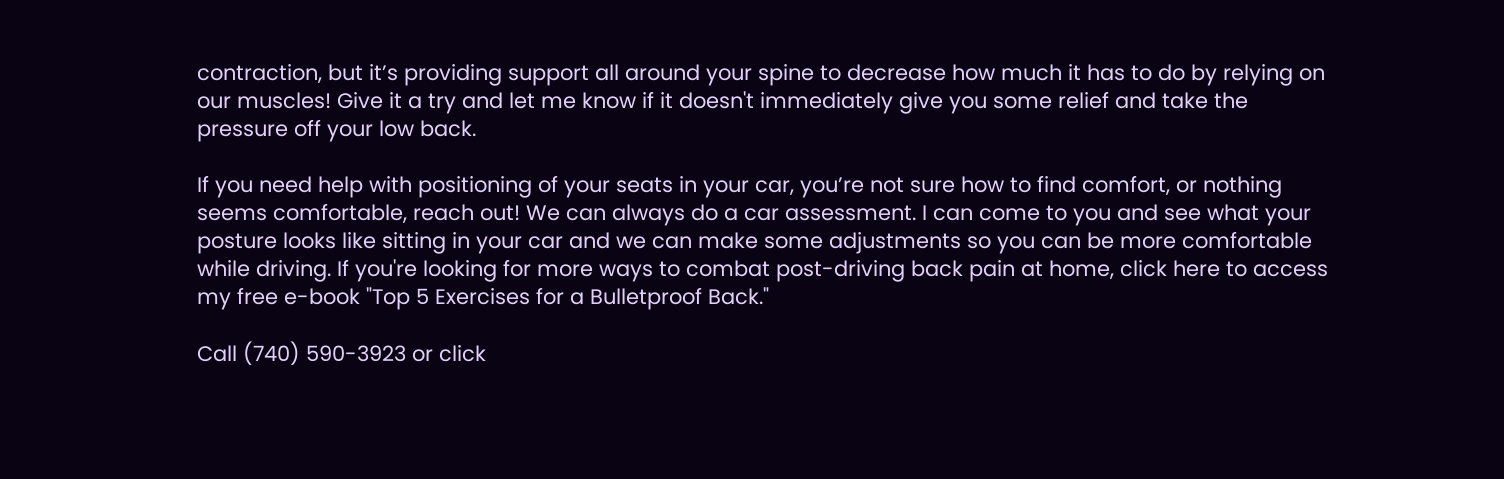contraction, but it’s providing support all around your spine to decrease how much it has to do by relying on our muscles! Give it a try and let me know if it doesn't immediately give you some relief and take the pressure off your low back.

If you need help with positioning of your seats in your car, you’re not sure how to find comfort, or nothing seems comfortable, reach out! We can always do a car assessment. I can come to you and see what your posture looks like sitting in your car and we can make some adjustments so you can be more comfortable while driving. If you're looking for more ways to combat post-driving back pain at home, click here to access my free e-book "Top 5 Exercises for a Bulletproof Back."

Call (740) 590-3923 or click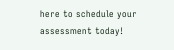here to schedule your assessment today!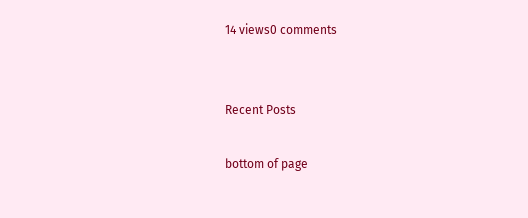14 views0 comments


Recent Posts

bottom of page